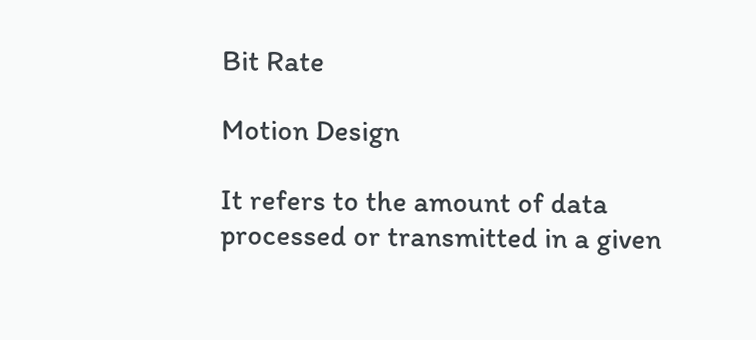Bit Rate

Motion Design

It refers to the amount of data processed or transmitted in a given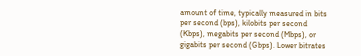amount of time, typically measured in bits per second (bps), kilobits per second (Kbps), megabits per second (Mbps), or gigabits per second (Gbps). Lower bitrates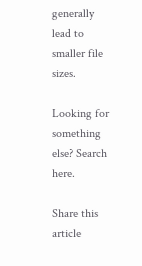generally lead to smaller file sizes.

Looking for something else? Search here.

Share this article